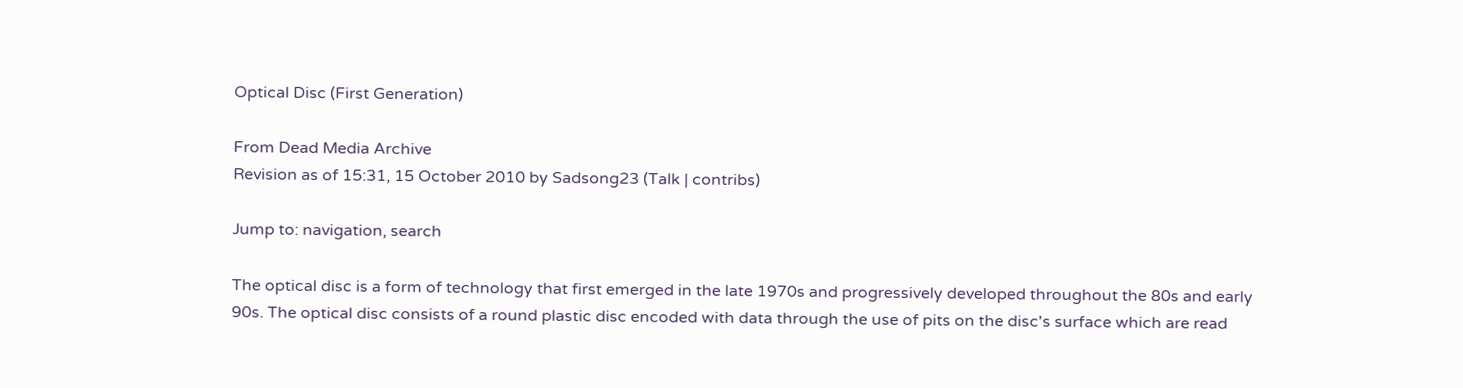Optical Disc (First Generation)

From Dead Media Archive
Revision as of 15:31, 15 October 2010 by Sadsong23 (Talk | contribs)

Jump to: navigation, search

The optical disc is a form of technology that first emerged in the late 1970s and progressively developed throughout the 80s and early 90s. The optical disc consists of a round plastic disc encoded with data through the use of pits on the disc's surface which are read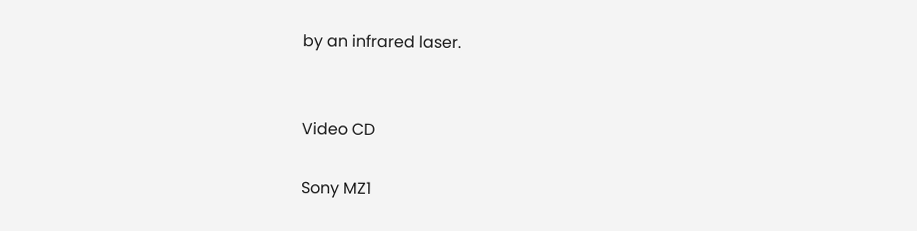by an infrared laser.


Video CD

Sony MZ1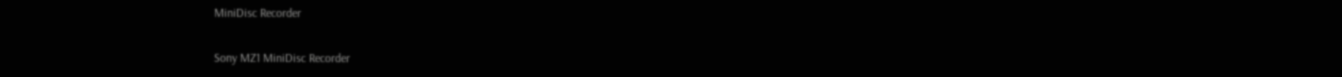MiniDisc Recorder


Sony MZ1 MiniDisc Recorder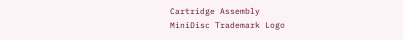Cartridge Assembly
MiniDisc Trademark Logo